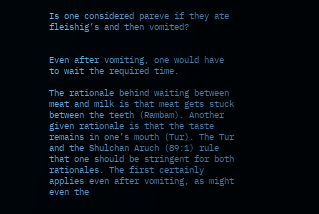Is one considered pareve if they ate fleishig’s and then vomited?


Even after vomiting, one would have to wait the required time.

The rationale behind waiting between meat and milk is that meat gets stuck between the teeth (Rambam). Another given rationale is that the taste remains in one’s mouth (Tur). The Tur and the Shulchan Aruch (89:1) rule that one should be stringent for both rationales. The first certainly applies even after vomiting, as might even the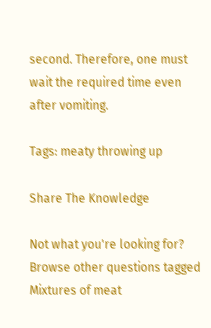second. Therefore, one must wait the required time even after vomiting.

Tags: meaty throwing up

Share The Knowledge

Not what you're looking for? Browse other questions tagged Mixtures of meat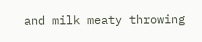and milk meaty throwing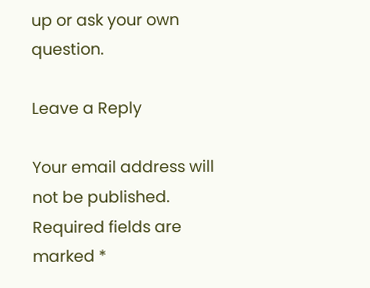up or ask your own question.

Leave a Reply

Your email address will not be published. Required fields are marked *